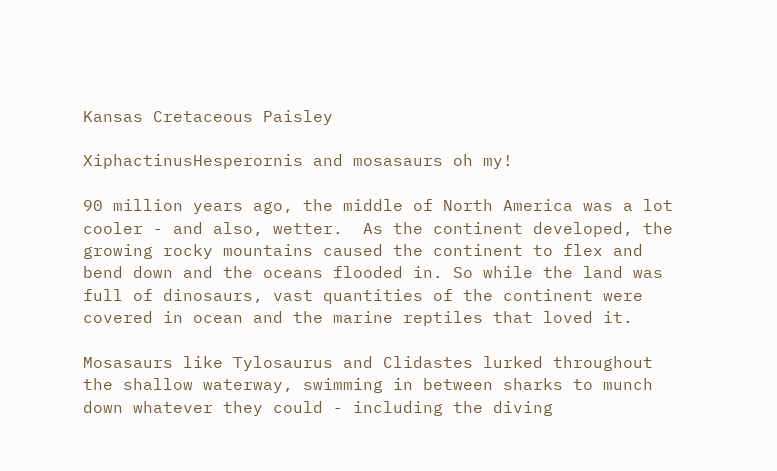Kansas Cretaceous Paisley

XiphactinusHesperornis and mosasaurs oh my!

90 million years ago, the middle of North America was a lot cooler - and also, wetter.  As the continent developed, the growing rocky mountains caused the continent to flex and bend down and the oceans flooded in. So while the land was full of dinosaurs, vast quantities of the continent were covered in ocean and the marine reptiles that loved it.

Mosasaurs like Tylosaurus and Clidastes lurked throughout the shallow waterway, swimming in between sharks to munch down whatever they could - including the diving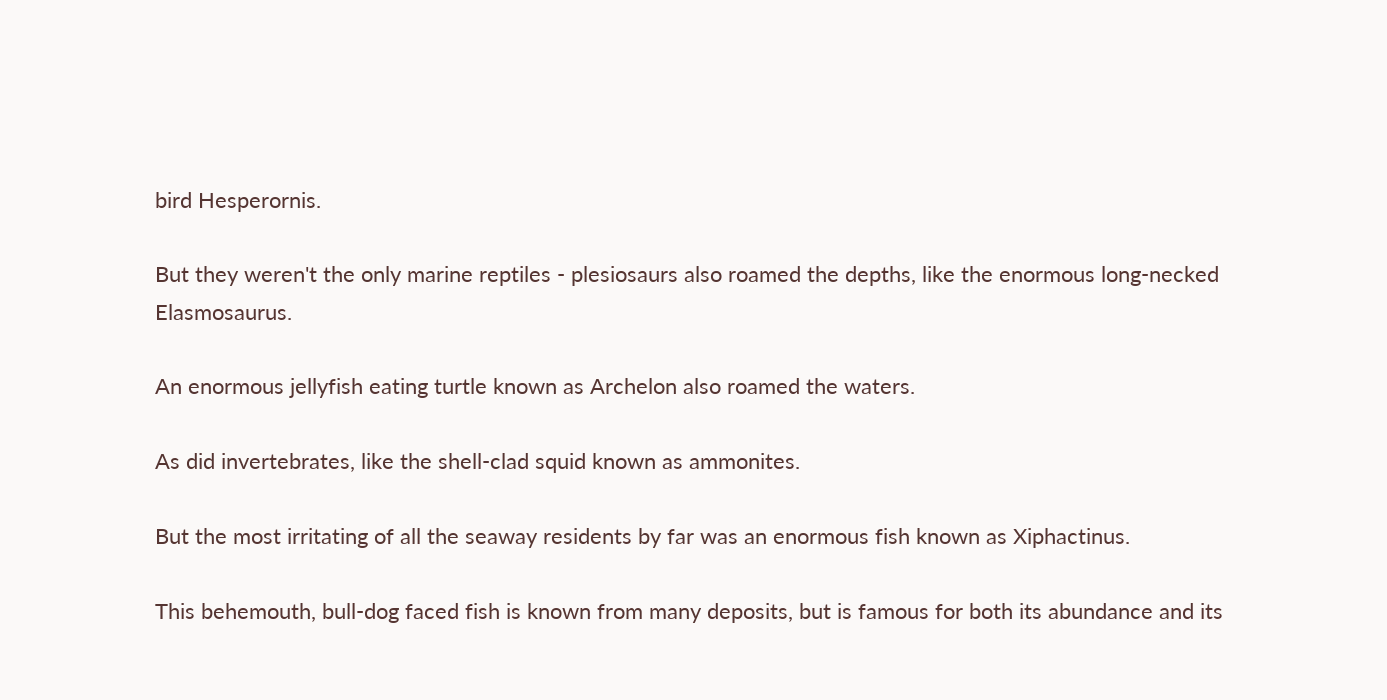bird Hesperornis.

But they weren't the only marine reptiles - plesiosaurs also roamed the depths, like the enormous long-necked Elasmosaurus.

An enormous jellyfish eating turtle known as Archelon also roamed the waters.

As did invertebrates, like the shell-clad squid known as ammonites.

But the most irritating of all the seaway residents by far was an enormous fish known as Xiphactinus.

This behemouth, bull-dog faced fish is known from many deposits, but is famous for both its abundance and its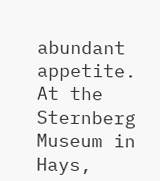abundant appetite. At the Sternberg Museum in Hays,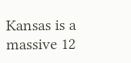Kansas is a massive 12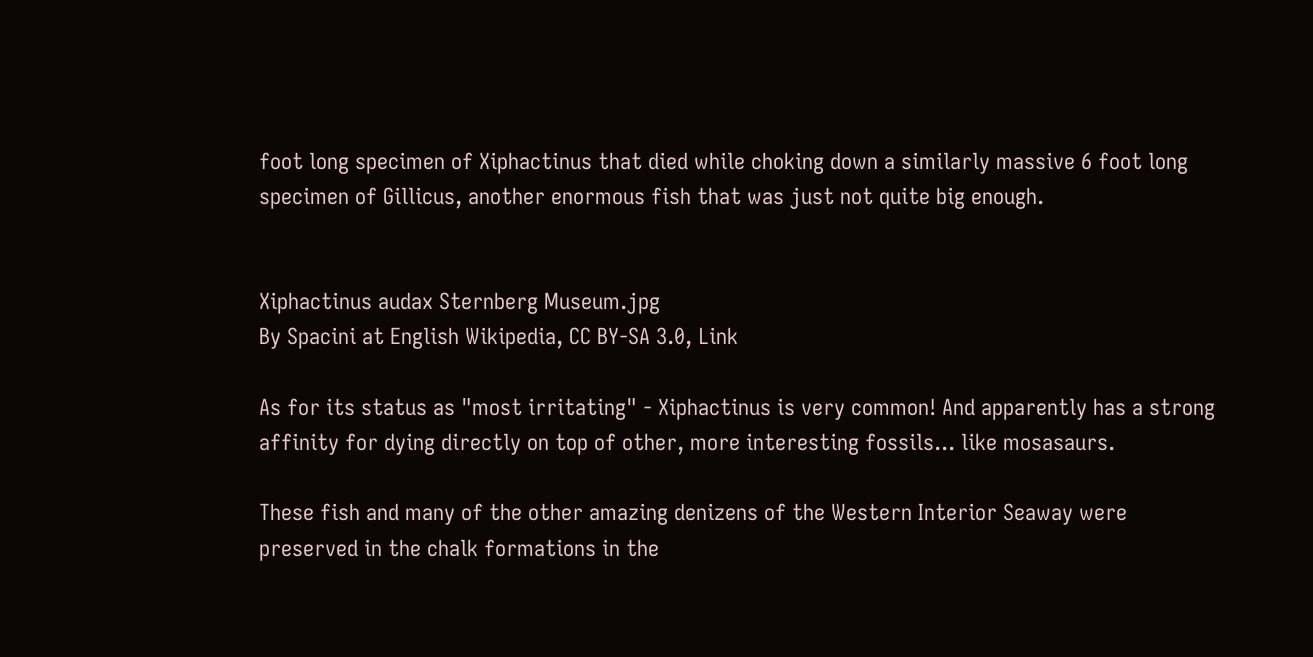foot long specimen of Xiphactinus that died while choking down a similarly massive 6 foot long specimen of Gillicus, another enormous fish that was just not quite big enough.


Xiphactinus audax Sternberg Museum.jpg
By Spacini at English Wikipedia, CC BY-SA 3.0, Link

As for its status as "most irritating" - Xiphactinus is very common! And apparently has a strong affinity for dying directly on top of other, more interesting fossils... like mosasaurs.

These fish and many of the other amazing denizens of the Western Interior Seaway were preserved in the chalk formations in the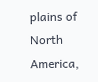plains of North America,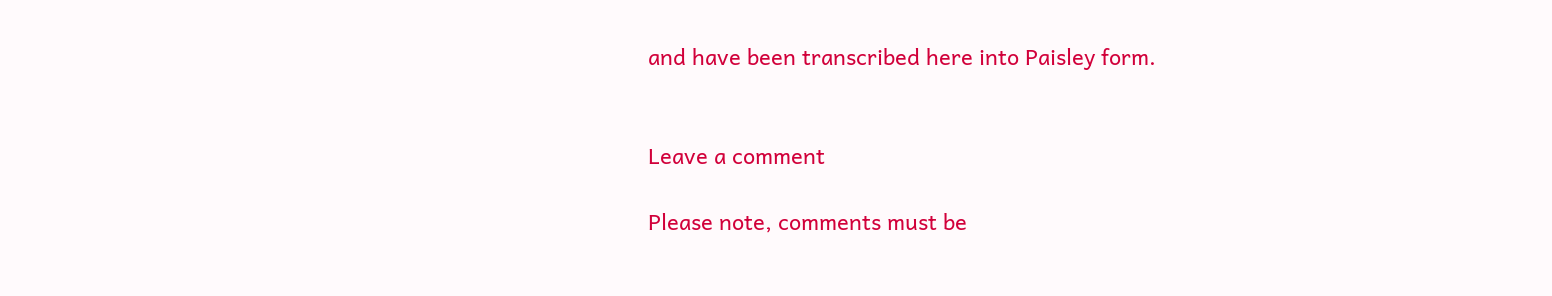and have been transcribed here into Paisley form.


Leave a comment

Please note, comments must be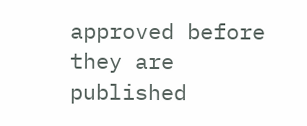approved before they are published